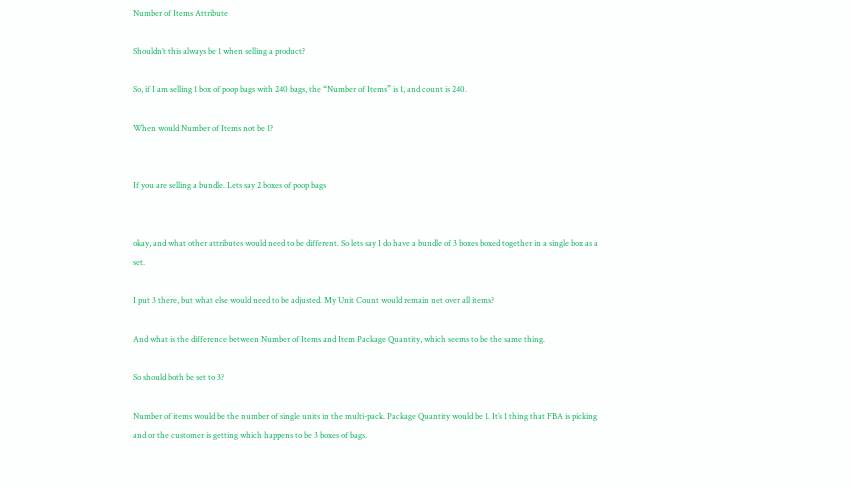Number of Items Attribute

Shouldn’t this always be 1 when selling a product?

So, if I am selling 1 box of poop bags with 240 bags, the “Number of Items” is 1, and count is 240.

When would Number of Items not be 1?


If you are selling a bundle. Lets say 2 boxes of poop bags


okay, and what other attributes would need to be different. So lets say I do have a bundle of 3 boxes boxed together in a single box as a set.

I put 3 there, but what else would need to be adjusted. My Unit Count would remain net over all items?

And what is the difference between Number of Items and Item Package Quantity, which seems to be the same thing.

So should both be set to 3?

Number of items would be the number of single units in the multi-pack. Package Quantity would be 1. It’s 1 thing that FBA is picking and or the customer is getting which happens to be 3 boxes of bags.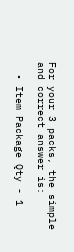For your 3 packs, the simple and correct answer is:

  • Item Package Qty - 1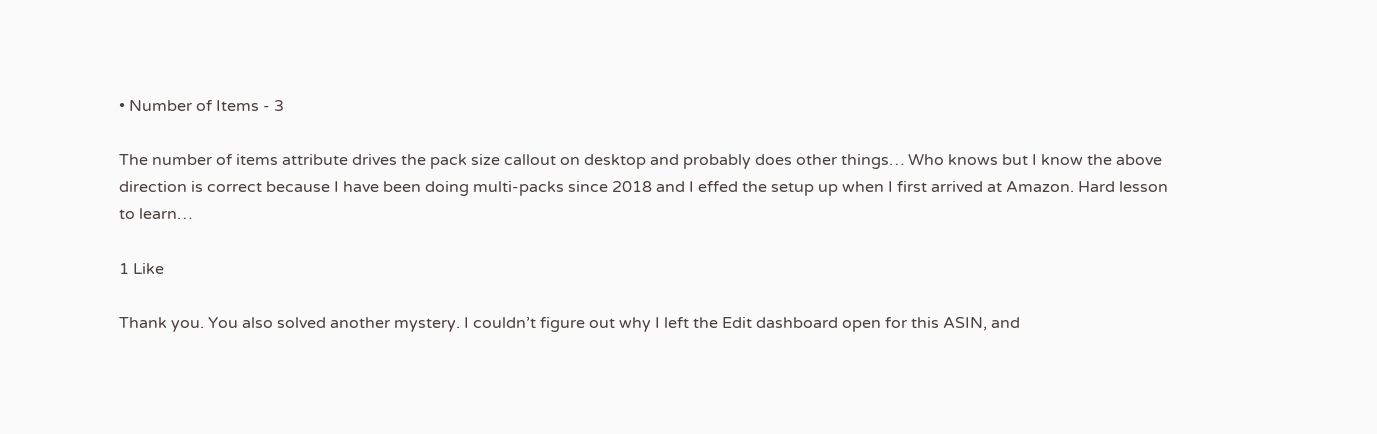• Number of Items - 3

The number of items attribute drives the pack size callout on desktop and probably does other things… Who knows but I know the above direction is correct because I have been doing multi-packs since 2018 and I effed the setup up when I first arrived at Amazon. Hard lesson to learn…

1 Like

Thank you. You also solved another mystery. I couldn’t figure out why I left the Edit dashboard open for this ASIN, and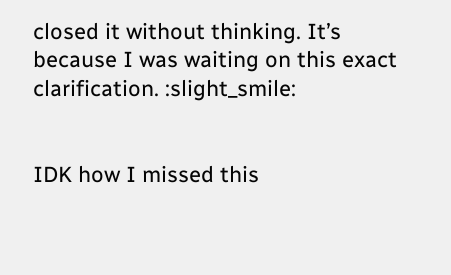closed it without thinking. It’s because I was waiting on this exact clarification. :slight_smile:


IDK how I missed this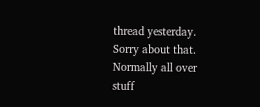thread yesterday. Sorry about that. Normally all over stuff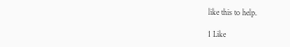like this to help.

1 Like